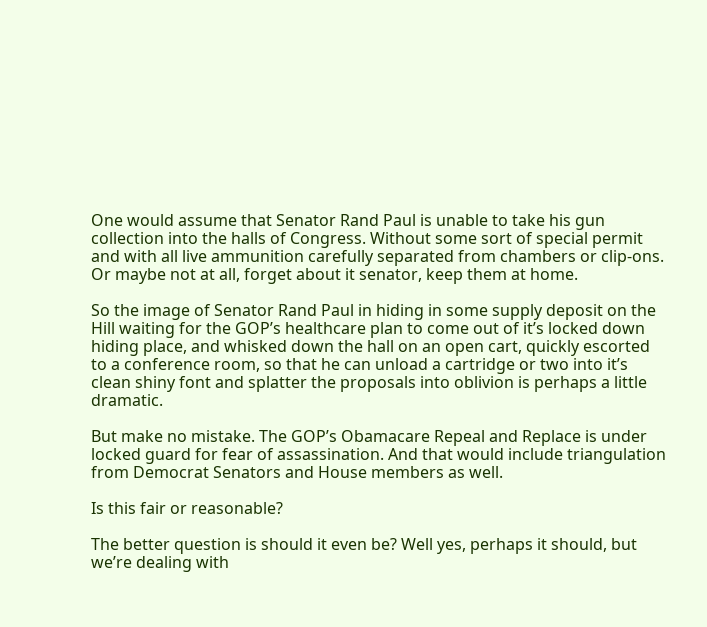One would assume that Senator Rand Paul is unable to take his gun collection into the halls of Congress. Without some sort of special permit and with all live ammunition carefully separated from chambers or clip-ons. Or maybe not at all, forget about it senator, keep them at home.

So the image of Senator Rand Paul in hiding in some supply deposit on the Hill waiting for the GOP’s healthcare plan to come out of it’s locked down hiding place, and whisked down the hall on an open cart, quickly escorted to a conference room, so that he can unload a cartridge or two into it’s clean shiny font and splatter the proposals into oblivion is perhaps a little dramatic.

But make no mistake. The GOP’s Obamacare Repeal and Replace is under locked guard for fear of assassination. And that would include triangulation from Democrat Senators and House members as well.

Is this fair or reasonable?

The better question is should it even be? Well yes, perhaps it should, but we’re dealing with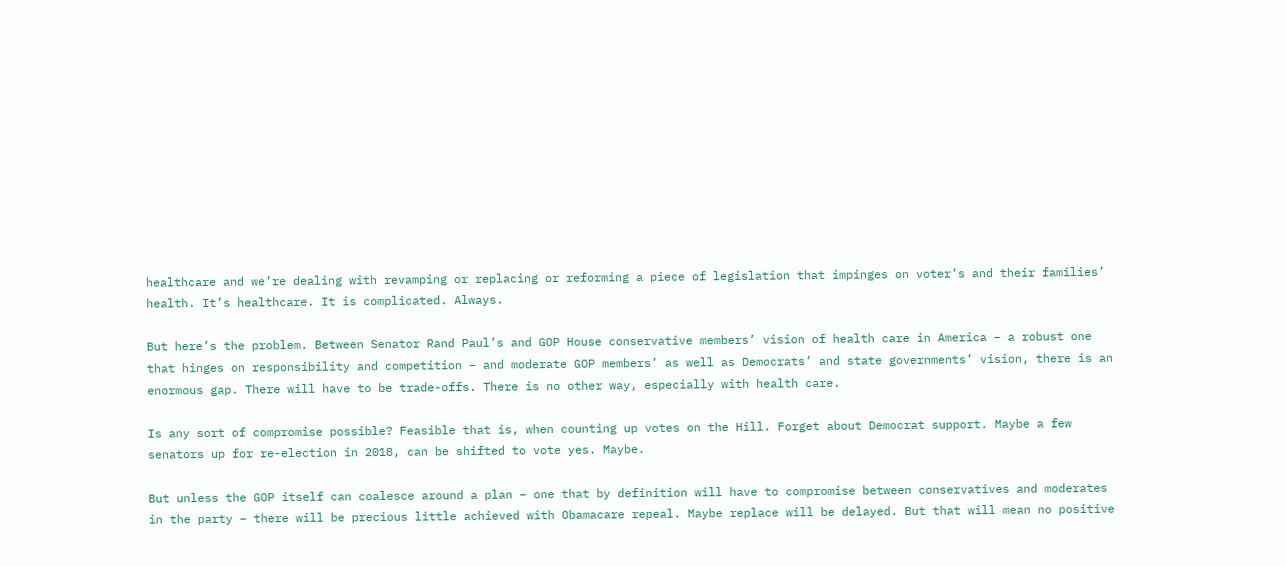healthcare and we’re dealing with revamping or replacing or reforming a piece of legislation that impinges on voter’s and their families’ health. It’s healthcare. It is complicated. Always.

But here’s the problem. Between Senator Rand Paul’s and GOP House conservative members’ vision of health care in America – a robust one that hinges on responsibility and competition – and moderate GOP members’ as well as Democrats’ and state governments’ vision, there is an enormous gap. There will have to be trade-offs. There is no other way, especially with health care.

Is any sort of compromise possible? Feasible that is, when counting up votes on the Hill. Forget about Democrat support. Maybe a few senators up for re-election in 2018, can be shifted to vote yes. Maybe.

But unless the GOP itself can coalesce around a plan – one that by definition will have to compromise between conservatives and moderates in the party – there will be precious little achieved with Obamacare repeal. Maybe replace will be delayed. But that will mean no positive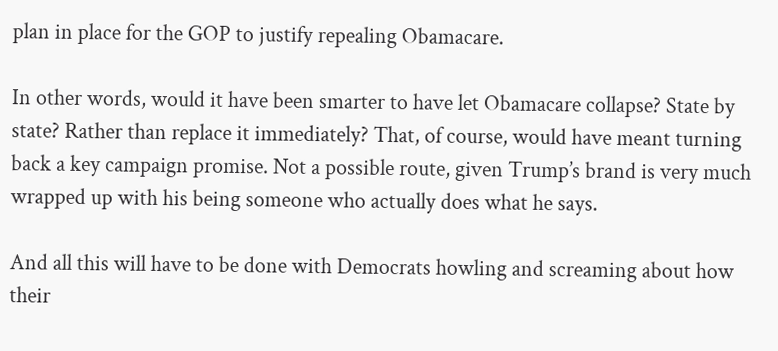plan in place for the GOP to justify repealing Obamacare.

In other words, would it have been smarter to have let Obamacare collapse? State by state? Rather than replace it immediately? That, of course, would have meant turning back a key campaign promise. Not a possible route, given Trump’s brand is very much wrapped up with his being someone who actually does what he says.

And all this will have to be done with Democrats howling and screaming about how their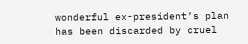wonderful ex-president’s plan has been discarded by cruel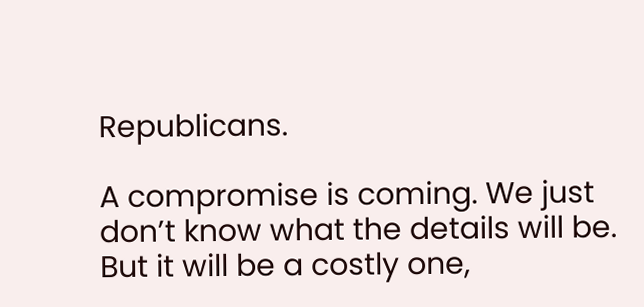Republicans.

A compromise is coming. We just don’t know what the details will be. But it will be a costly one,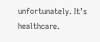unfortunately. It’s healthcare.